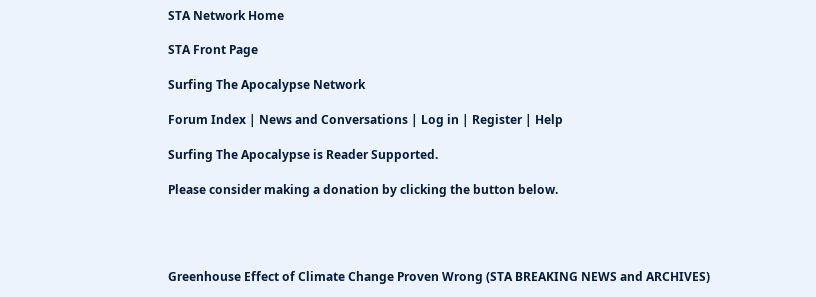STA Network Home

STA Front Page

Surfing The Apocalypse Network

Forum Index | News and Conversations | Log in | Register | Help

Surfing The Apocalypse is Reader Supported.

Please consider making a donation by clicking the button below.




Greenhouse Effect of Climate Change Proven Wrong (STA BREAKING NEWS and ARCHIVES)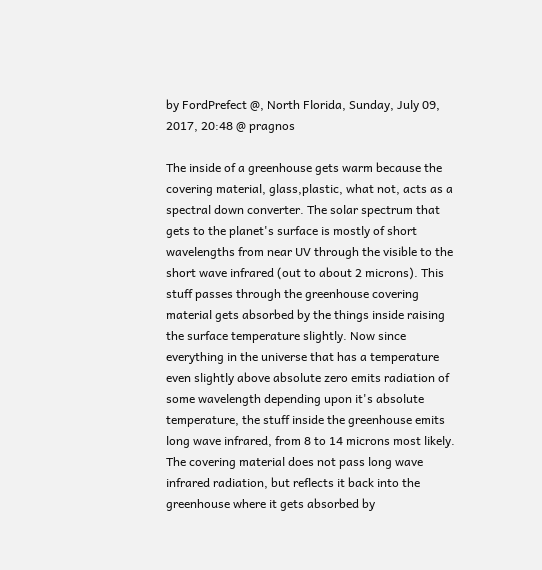by FordPrefect @, North Florida, Sunday, July 09, 2017, 20:48 @ pragnos

The inside of a greenhouse gets warm because the covering material, glass,plastic, what not, acts as a spectral down converter. The solar spectrum that gets to the planet's surface is mostly of short wavelengths from near UV through the visible to the short wave infrared (out to about 2 microns). This stuff passes through the greenhouse covering material gets absorbed by the things inside raising the surface temperature slightly. Now since everything in the universe that has a temperature even slightly above absolute zero emits radiation of some wavelength depending upon it's absolute temperature, the stuff inside the greenhouse emits long wave infrared, from 8 to 14 microns most likely. The covering material does not pass long wave infrared radiation, but reflects it back into the greenhouse where it gets absorbed by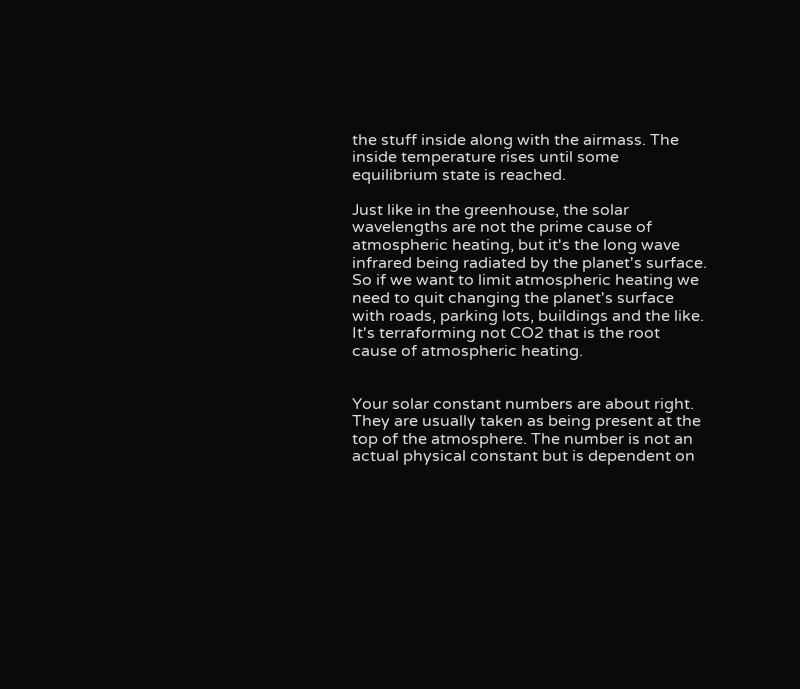the stuff inside along with the airmass. The inside temperature rises until some equilibrium state is reached.

Just like in the greenhouse, the solar wavelengths are not the prime cause of atmospheric heating, but it's the long wave infrared being radiated by the planet's surface. So if we want to limit atmospheric heating we need to quit changing the planet's surface with roads, parking lots, buildings and the like. It's terraforming not CO2 that is the root cause of atmospheric heating.


Your solar constant numbers are about right. They are usually taken as being present at the top of the atmosphere. The number is not an actual physical constant but is dependent on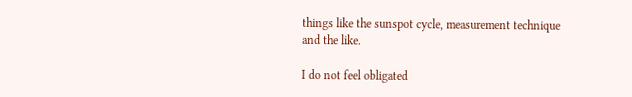things like the sunspot cycle, measurement technique and the like.

I do not feel obligated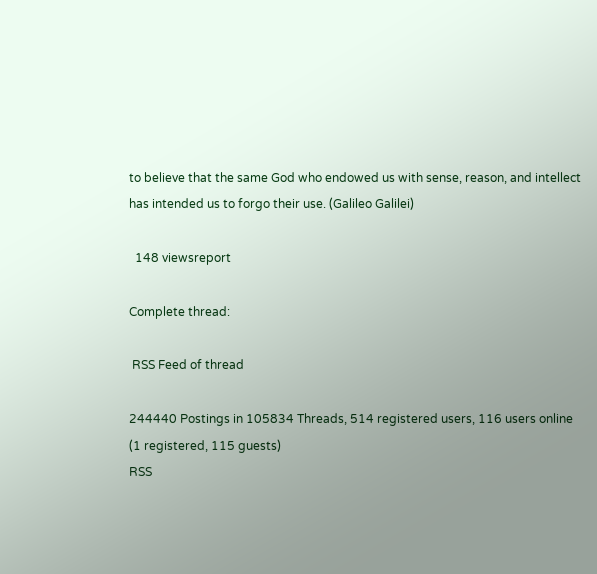to believe that the same God who endowed us with sense, reason, and intellect has intended us to forgo their use. (Galileo Galilei)

  148 viewsreport

Complete thread:

 RSS Feed of thread

244440 Postings in 105834 Threads, 514 registered users, 116 users online (1 registered, 115 guests)
RSS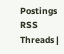Postings  RSS Threads |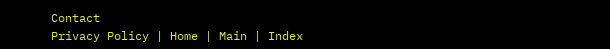Contact
Privacy Policy | Home | Main | Index